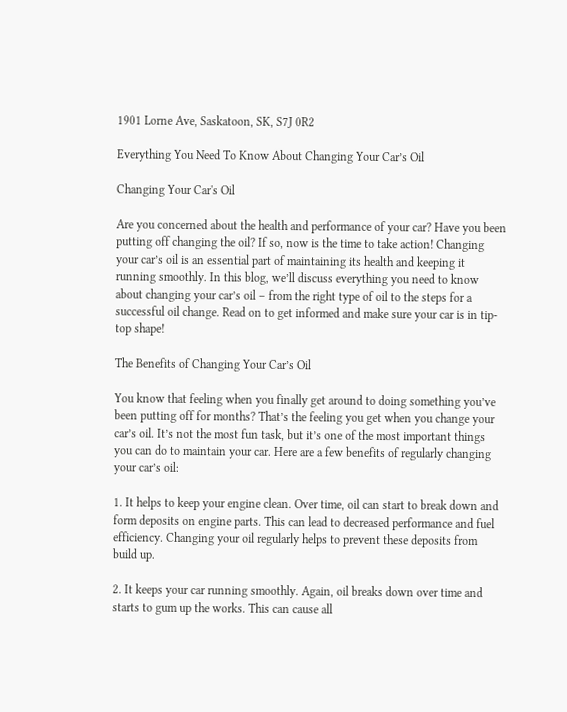1901 Lorne Ave, Saskatoon, SK, S7J 0R2

Everything You Need To Know About Changing Your Car’s Oil

Changing Your Car's Oil

Are you concerned about the health and performance of your car? Have you been putting off changing the oil? If so, now is the time to take action! Changing your car’s oil is an essential part of maintaining its health and keeping it running smoothly. In this blog, we’ll discuss everything you need to know about changing your car’s oil – from the right type of oil to the steps for a successful oil change. Read on to get informed and make sure your car is in tip-top shape!

The Benefits of Changing Your Car’s Oil

You know that feeling when you finally get around to doing something you’ve been putting off for months? That’s the feeling you get when you change your car’s oil. It’s not the most fun task, but it’s one of the most important things you can do to maintain your car. Here are a few benefits of regularly changing your car’s oil:

1. It helps to keep your engine clean. Over time, oil can start to break down and form deposits on engine parts. This can lead to decreased performance and fuel efficiency. Changing your oil regularly helps to prevent these deposits from build up.

2. It keeps your car running smoothly. Again, oil breaks down over time and starts to gum up the works. This can cause all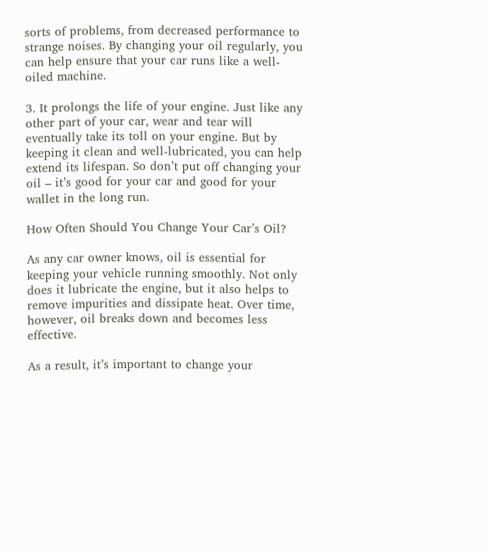sorts of problems, from decreased performance to strange noises. By changing your oil regularly, you can help ensure that your car runs like a well-oiled machine.

3. It prolongs the life of your engine. Just like any other part of your car, wear and tear will eventually take its toll on your engine. But by keeping it clean and well-lubricated, you can help extend its lifespan. So don’t put off changing your oil – it’s good for your car and good for your wallet in the long run.

How Often Should You Change Your Car’s Oil?

As any car owner knows, oil is essential for keeping your vehicle running smoothly. Not only does it lubricate the engine, but it also helps to remove impurities and dissipate heat. Over time, however, oil breaks down and becomes less effective.

As a result, it’s important to change your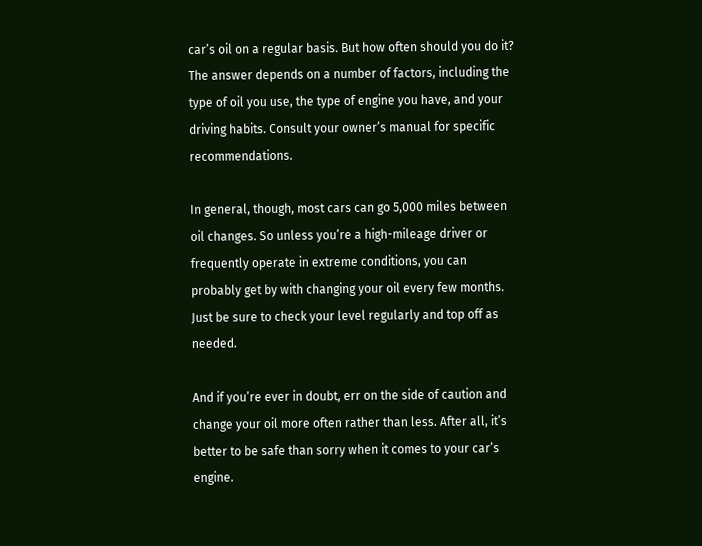car’s oil on a regular basis. But how often should you do it? The answer depends on a number of factors, including the type of oil you use, the type of engine you have, and your driving habits. Consult your owner’s manual for specific recommendations.

In general, though, most cars can go 5,000 miles between oil changes. So unless you’re a high-mileage driver or frequently operate in extreme conditions, you can probably get by with changing your oil every few months. Just be sure to check your level regularly and top off as needed.

And if you’re ever in doubt, err on the side of caution and change your oil more often rather than less. After all, it’s better to be safe than sorry when it comes to your car’s engine.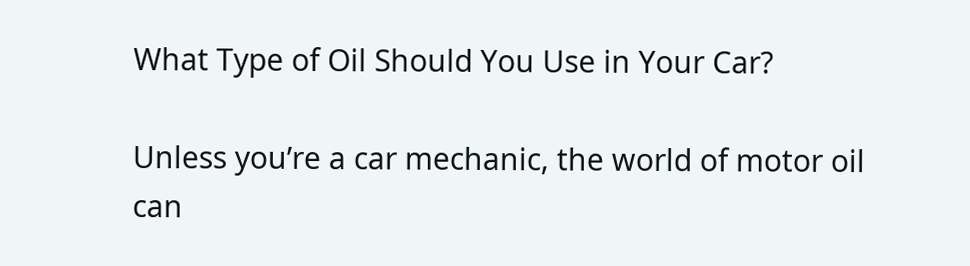What Type of Oil Should You Use in Your Car?

Unless you’re a car mechanic, the world of motor oil can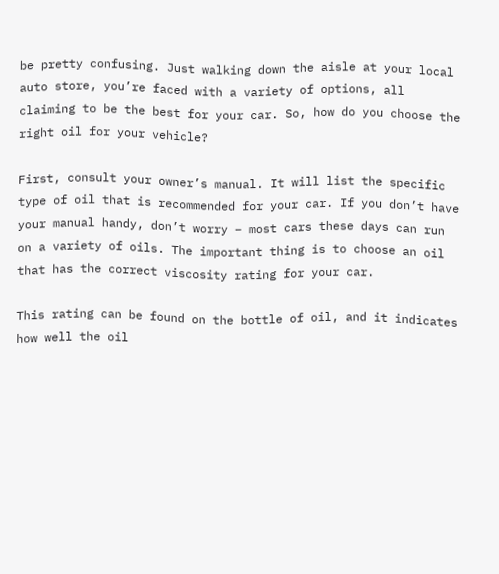be pretty confusing. Just walking down the aisle at your local auto store, you’re faced with a variety of options, all claiming to be the best for your car. So, how do you choose the right oil for your vehicle?

First, consult your owner’s manual. It will list the specific type of oil that is recommended for your car. If you don’t have your manual handy, don’t worry – most cars these days can run on a variety of oils. The important thing is to choose an oil that has the correct viscosity rating for your car.

This rating can be found on the bottle of oil, and it indicates how well the oil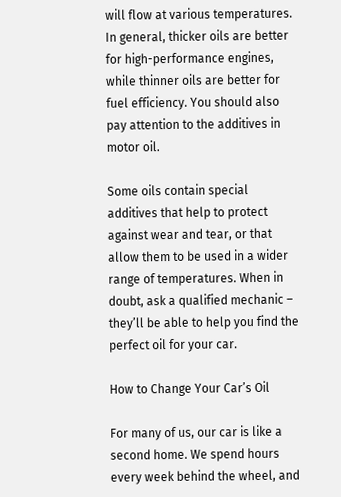will flow at various temperatures. In general, thicker oils are better for high-performance engines, while thinner oils are better for fuel efficiency. You should also pay attention to the additives in motor oil.

Some oils contain special additives that help to protect against wear and tear, or that allow them to be used in a wider range of temperatures. When in doubt, ask a qualified mechanic – they’ll be able to help you find the perfect oil for your car.

How to Change Your Car’s Oil

For many of us, our car is like a second home. We spend hours every week behind the wheel, and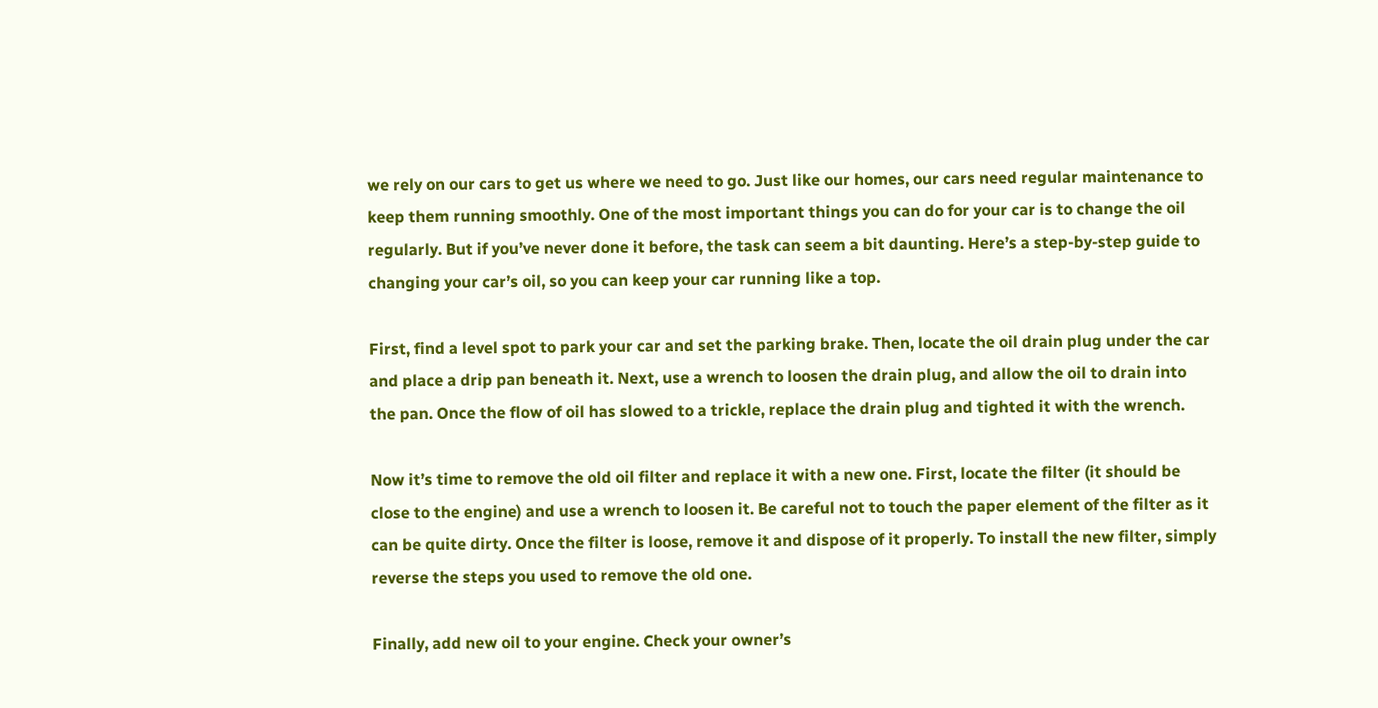we rely on our cars to get us where we need to go. Just like our homes, our cars need regular maintenance to keep them running smoothly. One of the most important things you can do for your car is to change the oil regularly. But if you’ve never done it before, the task can seem a bit daunting. Here’s a step-by-step guide to changing your car’s oil, so you can keep your car running like a top.

First, find a level spot to park your car and set the parking brake. Then, locate the oil drain plug under the car and place a drip pan beneath it. Next, use a wrench to loosen the drain plug, and allow the oil to drain into the pan. Once the flow of oil has slowed to a trickle, replace the drain plug and tighted it with the wrench.

Now it’s time to remove the old oil filter and replace it with a new one. First, locate the filter (it should be close to the engine) and use a wrench to loosen it. Be careful not to touch the paper element of the filter as it can be quite dirty. Once the filter is loose, remove it and dispose of it properly. To install the new filter, simply reverse the steps you used to remove the old one.

Finally, add new oil to your engine. Check your owner’s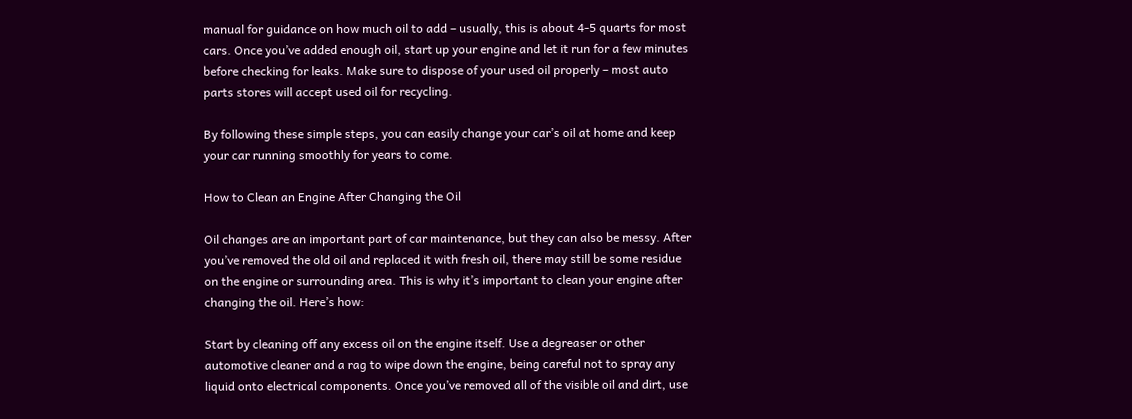manual for guidance on how much oil to add – usually, this is about 4-5 quarts for most cars. Once you’ve added enough oil, start up your engine and let it run for a few minutes before checking for leaks. Make sure to dispose of your used oil properly – most auto parts stores will accept used oil for recycling.

By following these simple steps, you can easily change your car’s oil at home and keep your car running smoothly for years to come.

How to Clean an Engine After Changing the Oil

Oil changes are an important part of car maintenance, but they can also be messy. After you’ve removed the old oil and replaced it with fresh oil, there may still be some residue on the engine or surrounding area. This is why it’s important to clean your engine after changing the oil. Here’s how:

Start by cleaning off any excess oil on the engine itself. Use a degreaser or other automotive cleaner and a rag to wipe down the engine, being careful not to spray any liquid onto electrical components. Once you’ve removed all of the visible oil and dirt, use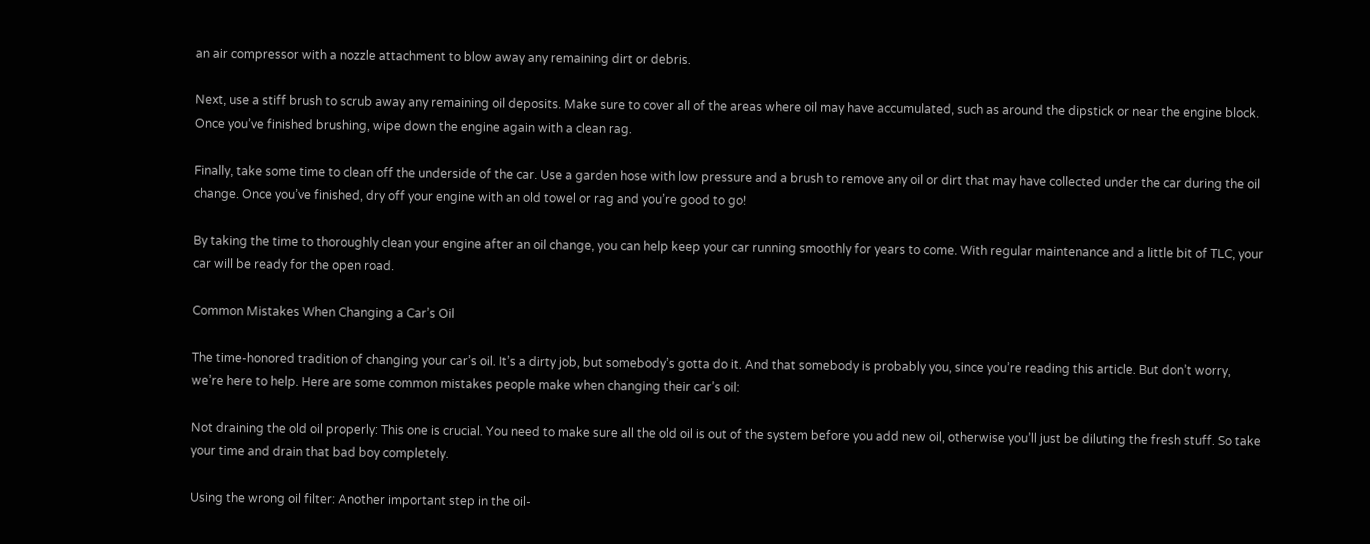an air compressor with a nozzle attachment to blow away any remaining dirt or debris.

Next, use a stiff brush to scrub away any remaining oil deposits. Make sure to cover all of the areas where oil may have accumulated, such as around the dipstick or near the engine block. Once you’ve finished brushing, wipe down the engine again with a clean rag.

Finally, take some time to clean off the underside of the car. Use a garden hose with low pressure and a brush to remove any oil or dirt that may have collected under the car during the oil change. Once you’ve finished, dry off your engine with an old towel or rag and you’re good to go!

By taking the time to thoroughly clean your engine after an oil change, you can help keep your car running smoothly for years to come. With regular maintenance and a little bit of TLC, your car will be ready for the open road.

Common Mistakes When Changing a Car’s Oil

The time-honored tradition of changing your car’s oil. It’s a dirty job, but somebody’s gotta do it. And that somebody is probably you, since you’re reading this article. But don’t worry, we’re here to help. Here are some common mistakes people make when changing their car’s oil:

Not draining the old oil properly: This one is crucial. You need to make sure all the old oil is out of the system before you add new oil, otherwise you’ll just be diluting the fresh stuff. So take your time and drain that bad boy completely.

Using the wrong oil filter: Another important step in the oil-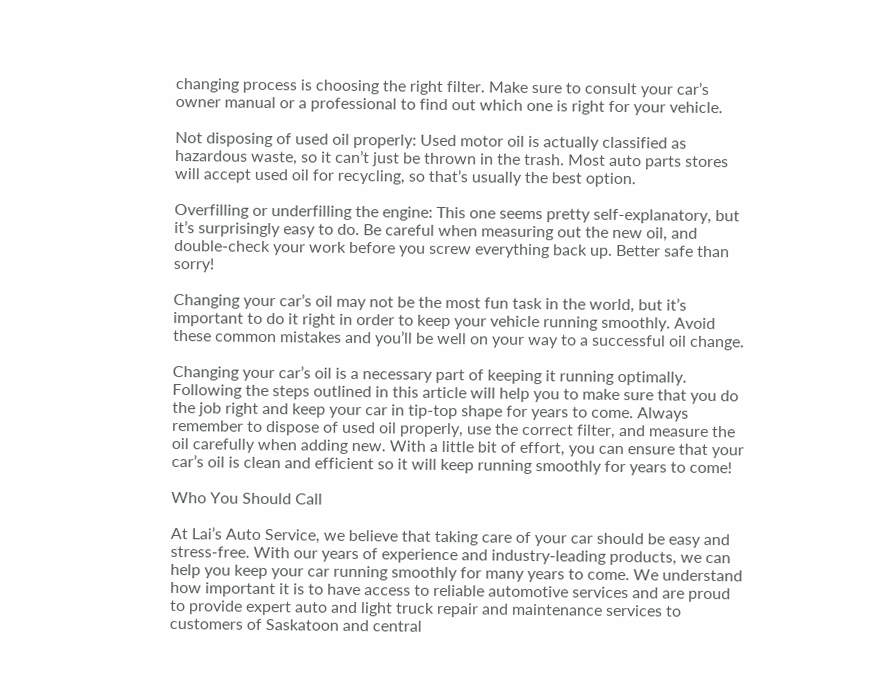changing process is choosing the right filter. Make sure to consult your car’s owner manual or a professional to find out which one is right for your vehicle.

Not disposing of used oil properly: Used motor oil is actually classified as hazardous waste, so it can’t just be thrown in the trash. Most auto parts stores will accept used oil for recycling, so that’s usually the best option.

Overfilling or underfilling the engine: This one seems pretty self-explanatory, but it’s surprisingly easy to do. Be careful when measuring out the new oil, and double-check your work before you screw everything back up. Better safe than sorry!

Changing your car’s oil may not be the most fun task in the world, but it’s important to do it right in order to keep your vehicle running smoothly. Avoid these common mistakes and you’ll be well on your way to a successful oil change.

Changing your car’s oil is a necessary part of keeping it running optimally. Following the steps outlined in this article will help you to make sure that you do the job right and keep your car in tip-top shape for years to come. Always remember to dispose of used oil properly, use the correct filter, and measure the oil carefully when adding new. With a little bit of effort, you can ensure that your car’s oil is clean and efficient so it will keep running smoothly for years to come!

Who You Should Call

At Lai’s Auto Service, we believe that taking care of your car should be easy and stress-free. With our years of experience and industry-leading products, we can help you keep your car running smoothly for many years to come. We understand how important it is to have access to reliable automotive services and are proud to provide expert auto and light truck repair and maintenance services to customers of Saskatoon and central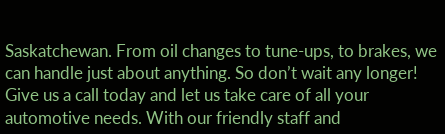Saskatchewan. From oil changes to tune-ups, to brakes, we can handle just about anything. So don’t wait any longer! Give us a call today and let us take care of all your automotive needs. With our friendly staff and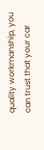quality workmanship, you can trust that your car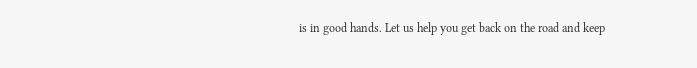is in good hands. Let us help you get back on the road and keep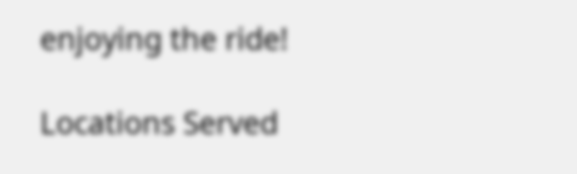enjoying the ride!

Locations Served